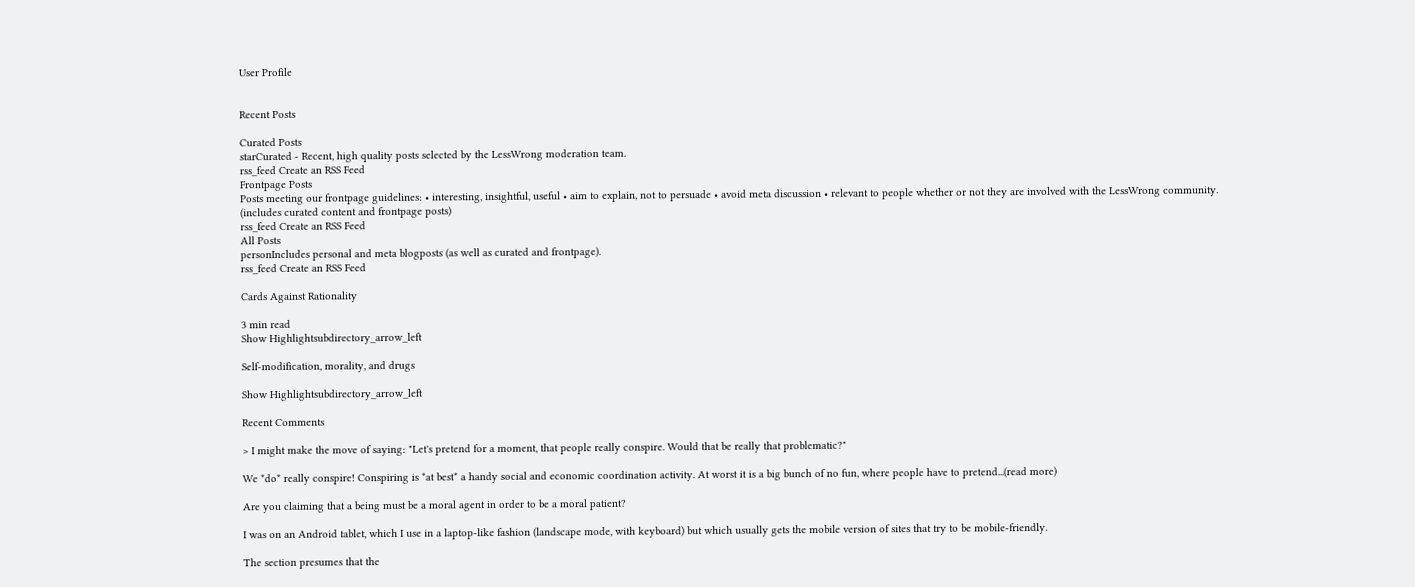User Profile


Recent Posts

Curated Posts
starCurated - Recent, high quality posts selected by the LessWrong moderation team.
rss_feed Create an RSS Feed
Frontpage Posts
Posts meeting our frontpage guidelines: • interesting, insightful, useful • aim to explain, not to persuade • avoid meta discussion • relevant to people whether or not they are involved with the LessWrong community.
(includes curated content and frontpage posts)
rss_feed Create an RSS Feed
All Posts
personIncludes personal and meta blogposts (as well as curated and frontpage).
rss_feed Create an RSS Feed

Cards Against Rationality

3 min read
Show Highlightsubdirectory_arrow_left

Self-modification, morality, and drugs

Show Highlightsubdirectory_arrow_left

Recent Comments

> I might make the move of saying: "Let's pretend for a moment, that people really conspire. Would that be really that problematic?"

We *do* really conspire! Conspiring is *at best* a handy social and economic coordination activity. At worst it is a big bunch of no fun, where people have to pretend...(read more)

Are you claiming that a being must be a moral agent in order to be a moral patient?

I was on an Android tablet, which I use in a laptop-like fashion (landscape mode, with keyboard) but which usually gets the mobile version of sites that try to be mobile-friendly.

The section presumes that the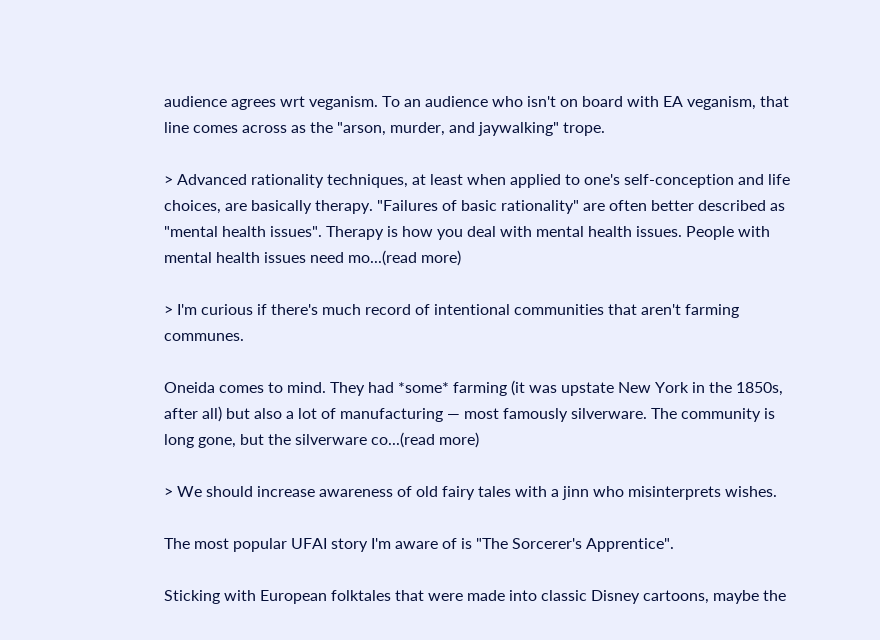audience agrees wrt veganism. To an audience who isn't on board with EA veganism, that line comes across as the "arson, murder, and jaywalking" trope.

> Advanced rationality techniques, at least when applied to one's self-conception and life choices, are basically therapy. "Failures of basic rationality" are often better described as "mental health issues". Therapy is how you deal with mental health issues. People with mental health issues need mo...(read more)

> I'm curious if there's much record of intentional communities that aren't farming communes.

Oneida comes to mind. They had *some* farming (it was upstate New York in the 1850s, after all) but also a lot of manufacturing — most famously silverware. The community is long gone, but the silverware co...(read more)

> We should increase awareness of old fairy tales with a jinn who misinterprets wishes.

The most popular UFAI story I'm aware of is "The Sorcerer's Apprentice".

Sticking with European folktales that were made into classic Disney cartoons, maybe the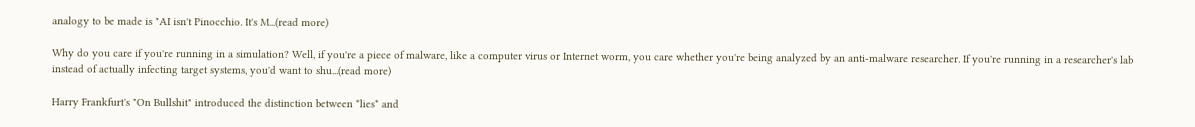analogy to be made is "AI isn't Pinocchio. It's M...(read more)

Why do you care if you're running in a simulation? Well, if you're a piece of malware, like a computer virus or Internet worm, you care whether you're being analyzed by an anti-malware researcher. If you're running in a researcher's lab instead of actually infecting target systems, you'd want to shu...(read more)

Harry Frankfurt's "On Bullshit" introduced the distinction between *lies* and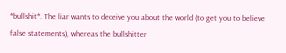*bullshit*. The liar wants to deceive you about the world (to get you to believe false statements), whereas the bullshitter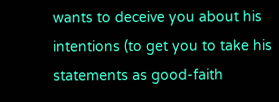wants to deceive you about his intentions (to get you to take his statements as good-faith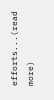efforts...(read more)